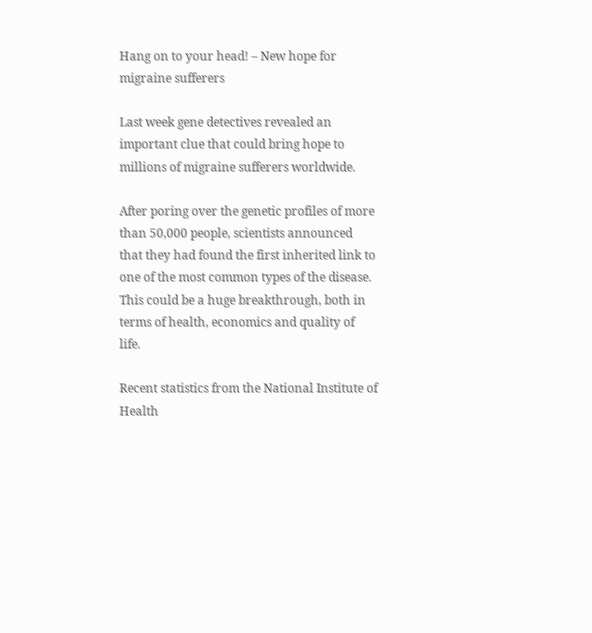Hang on to your head! – New hope for migraine sufferers

Last week gene detectives revealed an important clue that could bring hope to millions of migraine sufferers worldwide.

After poring over the genetic profiles of more than 50,000 people, scientists announced that they had found the first inherited link to one of the most common types of the disease. This could be a huge breakthrough, both in terms of health, economics and quality of life.

Recent statistics from the National Institute of Health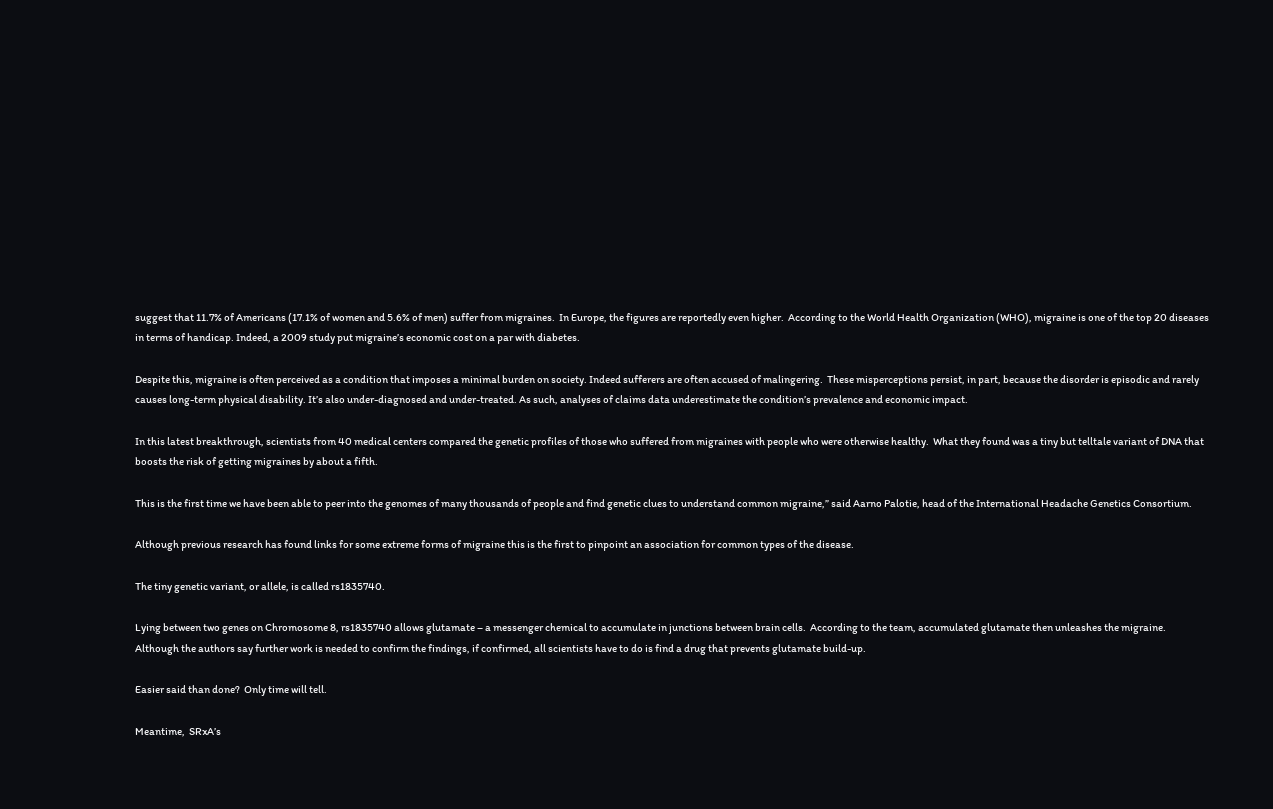suggest that 11.7% of Americans (17.1% of women and 5.6% of men) suffer from migraines.  In Europe, the figures are reportedly even higher.  According to the World Health Organization (WHO), migraine is one of the top 20 diseases in terms of handicap. Indeed, a 2009 study put migraine’s economic cost on a par with diabetes.

Despite this, migraine is often perceived as a condition that imposes a minimal burden on society. Indeed sufferers are often accused of malingering.  These misperceptions persist, in part, because the disorder is episodic and rarely causes long-term physical disability. It’s also under-diagnosed and under-treated. As such, analyses of claims data underestimate the condition’s prevalence and economic impact.

In this latest breakthrough, scientists from 40 medical centers compared the genetic profiles of those who suffered from migraines with people who were otherwise healthy.  What they found was a tiny but telltale variant of DNA that boosts the risk of getting migraines by about a fifth.

This is the first time we have been able to peer into the genomes of many thousands of people and find genetic clues to understand common migraine,” said Aarno Palotie, head of the International Headache Genetics Consortium.

Although previous research has found links for some extreme forms of migraine this is the first to pinpoint an association for common types of the disease.

The tiny genetic variant, or allele, is called rs1835740.

Lying between two genes on Chromosome 8, rs1835740 allows glutamate – a messenger chemical to accumulate in junctions between brain cells.  According to the team, accumulated glutamate then unleashes the migraine.  Although the authors say further work is needed to confirm the findings, if confirmed, all scientists have to do is find a drug that prevents glutamate build-up.

Easier said than done?  Only time will tell.

Meantime,  SRxA’s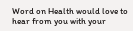Word on Health would love to hear from you with your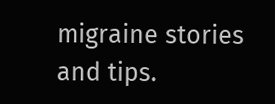migraine stories and tips.